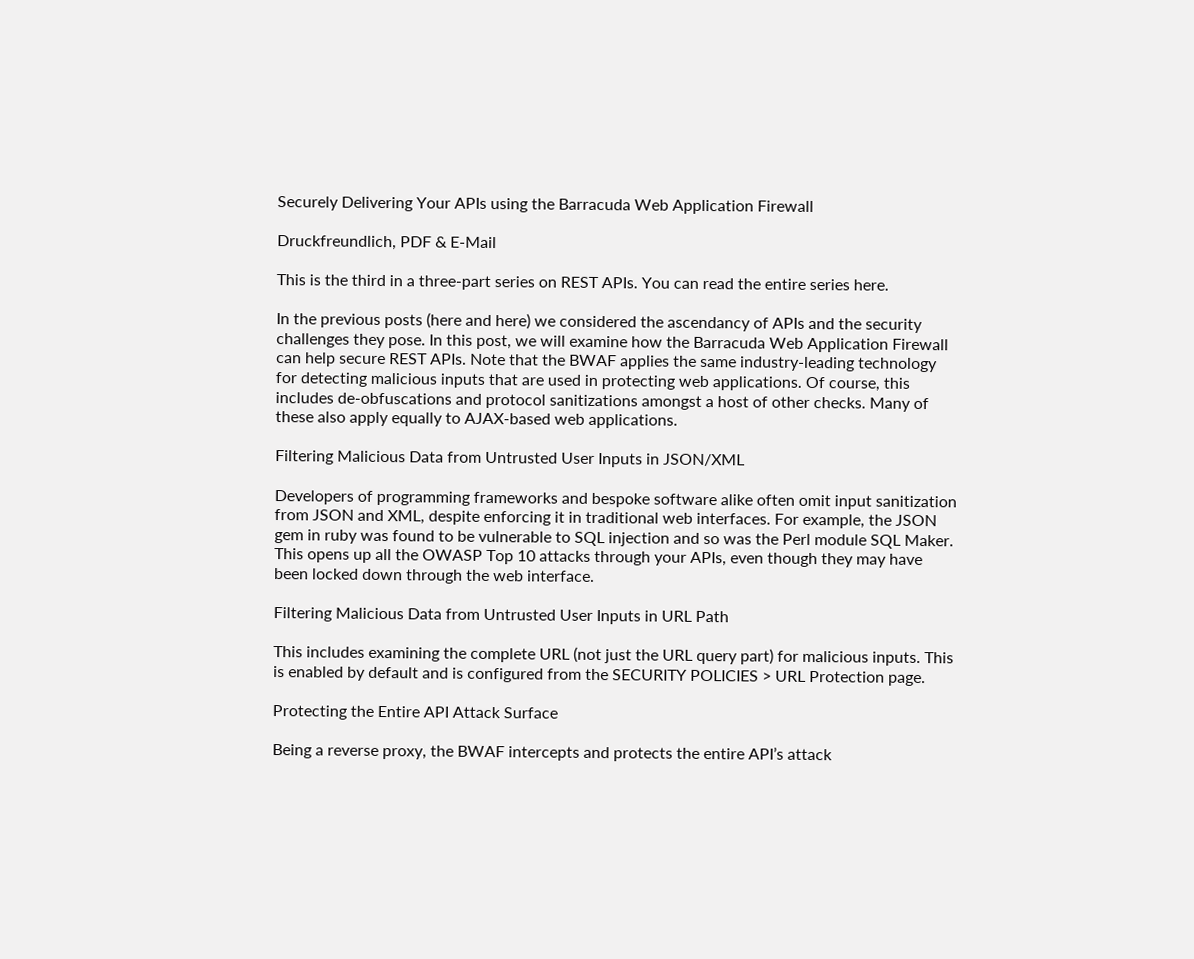Securely Delivering Your APIs using the Barracuda Web Application Firewall

Druckfreundlich, PDF & E-Mail

This is the third in a three-part series on REST APIs. You can read the entire series here.

In the previous posts (here and here) we considered the ascendancy of APIs and the security challenges they pose. In this post, we will examine how the Barracuda Web Application Firewall can help secure REST APIs. Note that the BWAF applies the same industry-leading technology for detecting malicious inputs that are used in protecting web applications. Of course, this includes de-obfuscations and protocol sanitizations amongst a host of other checks. Many of these also apply equally to AJAX-based web applications.

Filtering Malicious Data from Untrusted User Inputs in JSON/XML

Developers of programming frameworks and bespoke software alike often omit input sanitization from JSON and XML, despite enforcing it in traditional web interfaces. For example, the JSON gem in ruby was found to be vulnerable to SQL injection and so was the Perl module SQL Maker. This opens up all the OWASP Top 10 attacks through your APIs, even though they may have been locked down through the web interface.

Filtering Malicious Data from Untrusted User Inputs in URL Path

This includes examining the complete URL (not just the URL query part) for malicious inputs. This is enabled by default and is configured from the SECURITY POLICIES > URL Protection page.

Protecting the Entire API Attack Surface

Being a reverse proxy, the BWAF intercepts and protects the entire API’s attack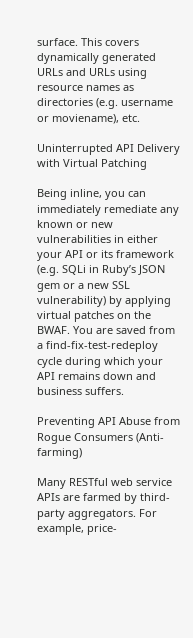surface. This covers dynamically generated URLs and URLs using resource names as directories (e.g. username or moviename), etc.

Uninterrupted API Delivery with Virtual Patching

Being inline, you can immediately remediate any known or new vulnerabilities in either your API or its framework (e.g. SQLi in Ruby’s JSON gem or a new SSL vulnerability) by applying virtual patches on the BWAF. You are saved from a find-fix-test-redeploy cycle during which your API remains down and business suffers.

Preventing API Abuse from Rogue Consumers (Anti-farming)

Many RESTful web service APIs are farmed by third-party aggregators. For example, price-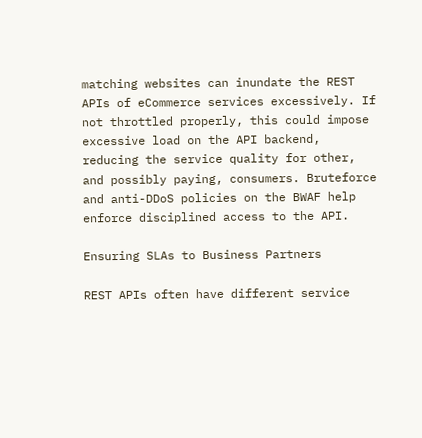matching websites can inundate the REST APIs of eCommerce services excessively. If not throttled properly, this could impose excessive load on the API backend, reducing the service quality for other, and possibly paying, consumers. Bruteforce and anti-DDoS policies on the BWAF help enforce disciplined access to the API.

Ensuring SLAs to Business Partners

REST APIs often have different service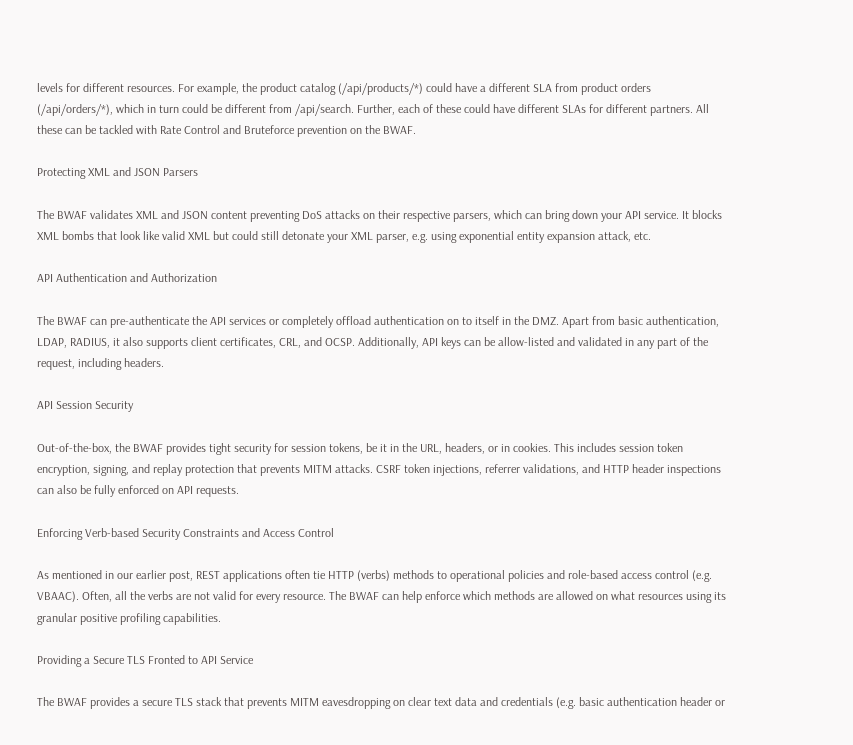levels for different resources. For example, the product catalog (/api/products/*) could have a different SLA from product orders (/api/orders/*), which in turn could be different from /api/search. Further, each of these could have different SLAs for different partners. All these can be tackled with Rate Control and Bruteforce prevention on the BWAF.

Protecting XML and JSON Parsers

The BWAF validates XML and JSON content preventing DoS attacks on their respective parsers, which can bring down your API service. It blocks XML bombs that look like valid XML but could still detonate your XML parser, e.g. using exponential entity expansion attack, etc.

API Authentication and Authorization

The BWAF can pre-authenticate the API services or completely offload authentication on to itself in the DMZ. Apart from basic authentication, LDAP, RADIUS, it also supports client certificates, CRL, and OCSP. Additionally, API keys can be allow-listed and validated in any part of the request, including headers.

API Session Security

Out-of-the-box, the BWAF provides tight security for session tokens, be it in the URL, headers, or in cookies. This includes session token encryption, signing, and replay protection that prevents MITM attacks. CSRF token injections, referrer validations, and HTTP header inspections can also be fully enforced on API requests.

Enforcing Verb-based Security Constraints and Access Control

As mentioned in our earlier post, REST applications often tie HTTP (verbs) methods to operational policies and role-based access control (e.g. VBAAC). Often, all the verbs are not valid for every resource. The BWAF can help enforce which methods are allowed on what resources using its granular positive profiling capabilities.

Providing a Secure TLS Fronted to API Service

The BWAF provides a secure TLS stack that prevents MITM eavesdropping on clear text data and credentials (e.g. basic authentication header or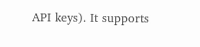API keys). It supports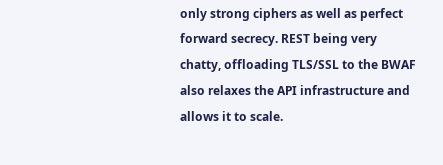only strong ciphers as well as perfect forward secrecy. REST being very chatty, offloading TLS/SSL to the BWAF also relaxes the API infrastructure and allows it to scale.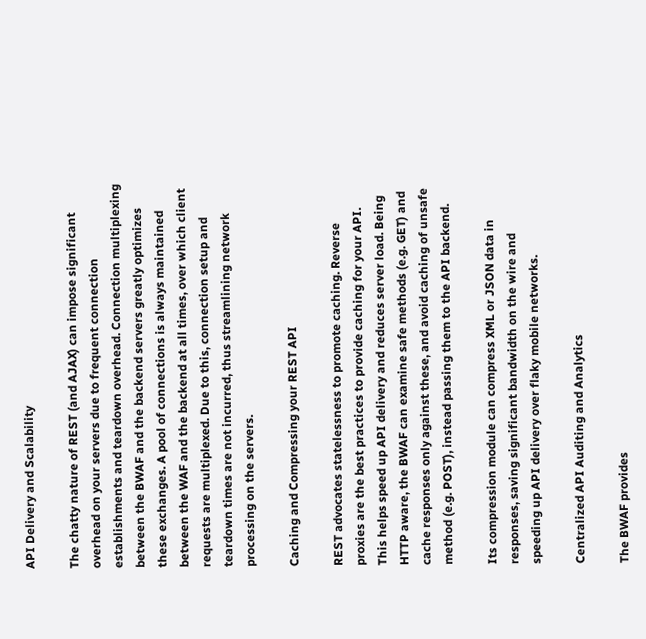API Delivery and Scalability

The chatty nature of REST (and AJAX) can impose significant overhead on your servers due to frequent connection establishments and teardown overhead. Connection multiplexing between the BWAF and the backend servers greatly optimizes these exchanges. A pool of connections is always maintained between the WAF and the backend at all times, over which client requests are multiplexed. Due to this, connection setup and teardown times are not incurred, thus streamlining network processing on the servers.

Caching and Compressing your REST API

REST advocates statelessness to promote caching. Reverse proxies are the best practices to provide caching for your API. This helps speed up API delivery and reduces server load. Being HTTP aware, the BWAF can examine safe methods (e.g. GET) and cache responses only against these, and avoid caching of unsafe method (e.g. POST), instead passing them to the API backend.

Its compression module can compress XML or JSON data in responses, saving significant bandwidth on the wire and speeding up API delivery over flaky mobile networks.

Centralized API Auditing and Analytics

The BWAF provides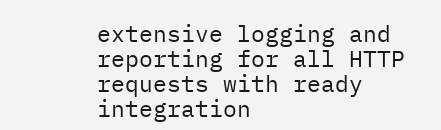extensive logging and reporting for all HTTP requests with ready integration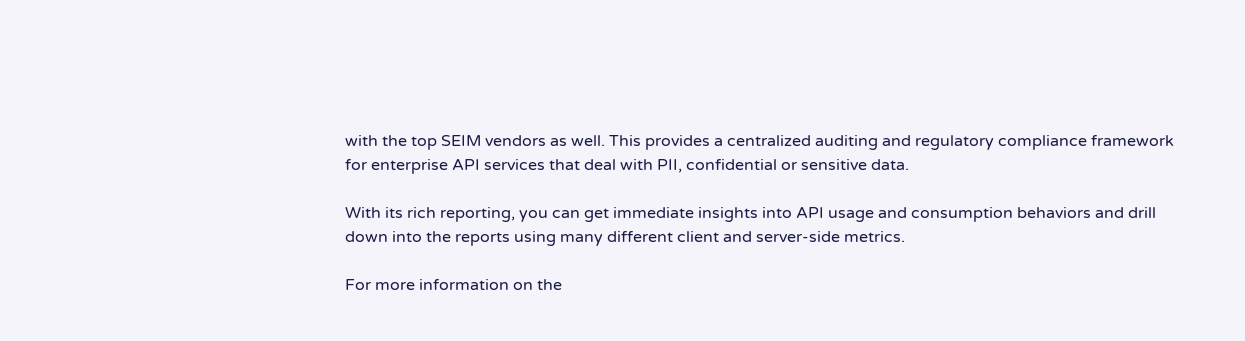with the top SEIM vendors as well. This provides a centralized auditing and regulatory compliance framework for enterprise API services that deal with PII, confidential or sensitive data.

With its rich reporting, you can get immediate insights into API usage and consumption behaviors and drill down into the reports using many different client and server-side metrics.

For more information on the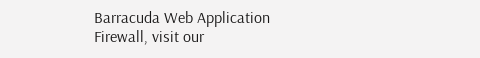Barracuda Web Application Firewall, visit our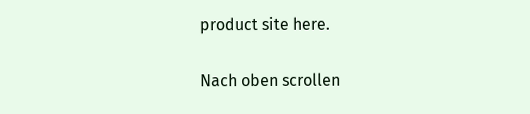product site here.

Nach oben scrollen